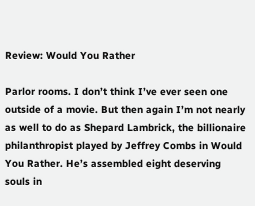Review: Would You Rather

Parlor rooms. I don’t think I’ve ever seen one outside of a movie. But then again I’m not nearly as well to do as Shepard Lambrick, the billionaire philanthropist played by Jeffrey Combs in Would You Rather. He’s assembled eight deserving souls in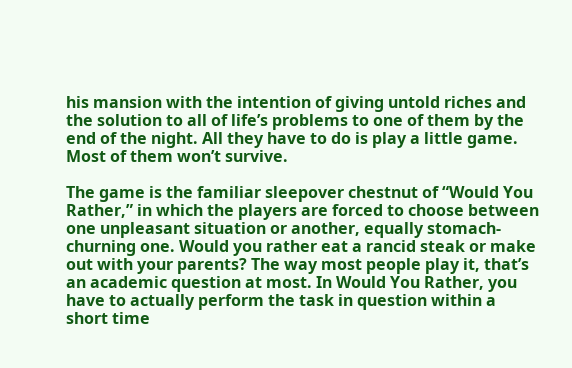his mansion with the intention of giving untold riches and the solution to all of life’s problems to one of them by the end of the night. All they have to do is play a little game. Most of them won’t survive.

The game is the familiar sleepover chestnut of “Would You Rather,” in which the players are forced to choose between one unpleasant situation or another, equally stomach-churning one. Would you rather eat a rancid steak or make out with your parents? The way most people play it, that’s an academic question at most. In Would You Rather, you have to actually perform the task in question within a short time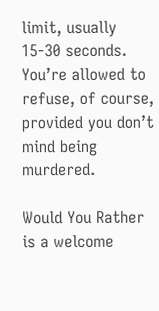limit, usually 15-30 seconds. You’re allowed to refuse, of course, provided you don’t mind being murdered.

Would You Rather is a welcome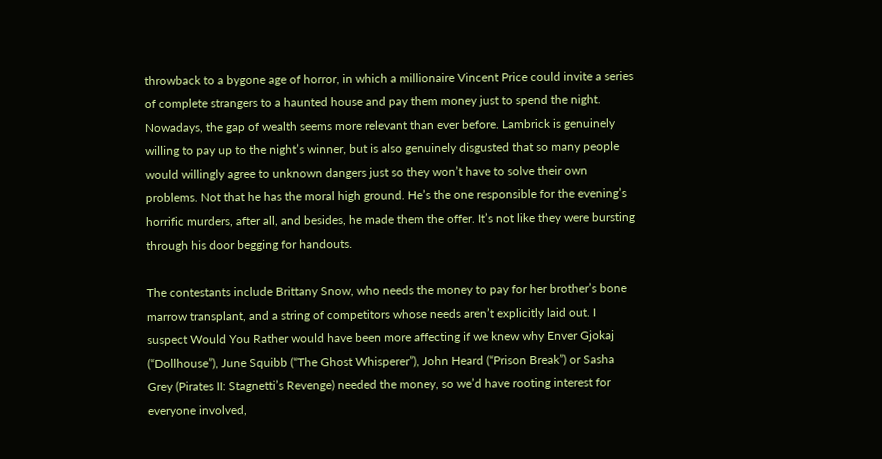throwback to a bygone age of horror, in which a millionaire Vincent Price could invite a series of complete strangers to a haunted house and pay them money just to spend the night. Nowadays, the gap of wealth seems more relevant than ever before. Lambrick is genuinely willing to pay up to the night’s winner, but is also genuinely disgusted that so many people would willingly agree to unknown dangers just so they won’t have to solve their own problems. Not that he has the moral high ground. He’s the one responsible for the evening’s horrific murders, after all, and besides, he made them the offer. It’s not like they were bursting through his door begging for handouts.

The contestants include Brittany Snow, who needs the money to pay for her brother’s bone marrow transplant, and a string of competitors whose needs aren’t explicitly laid out. I suspect Would You Rather would have been more affecting if we knew why Enver Gjokaj (“Dollhouse”), June Squibb (“The Ghost Whisperer”), John Heard (“Prison Break”) or Sasha Grey (Pirates II: Stagnetti’s Revenge) needed the money, so we’d have rooting interest for everyone involved,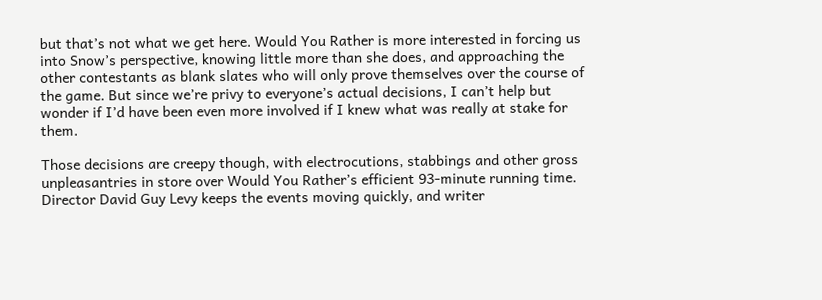but that’s not what we get here. Would You Rather is more interested in forcing us into Snow’s perspective, knowing little more than she does, and approaching the other contestants as blank slates who will only prove themselves over the course of the game. But since we’re privy to everyone’s actual decisions, I can’t help but wonder if I’d have been even more involved if I knew what was really at stake for them.

Those decisions are creepy though, with electrocutions, stabbings and other gross unpleasantries in store over Would You Rather’s efficient 93-minute running time. Director David Guy Levy keeps the events moving quickly, and writer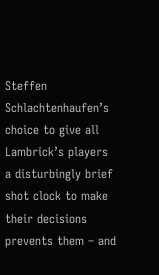Steffen Schlachtenhaufen’s choice to give all Lambrick’s players a disturbingly brief shot clock to make their decisions prevents them – and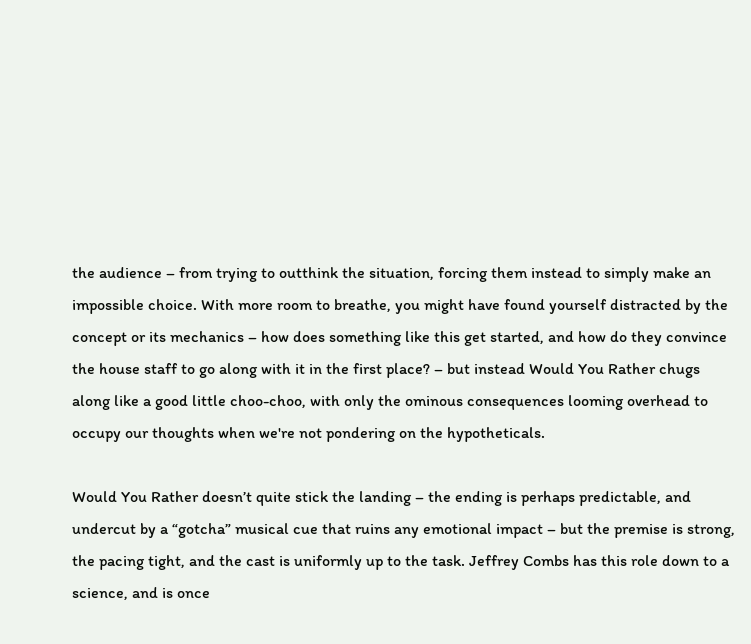the audience – from trying to outthink the situation, forcing them instead to simply make an impossible choice. With more room to breathe, you might have found yourself distracted by the concept or its mechanics – how does something like this get started, and how do they convince the house staff to go along with it in the first place? – but instead Would You Rather chugs along like a good little choo-choo, with only the ominous consequences looming overhead to occupy our thoughts when we're not pondering on the hypotheticals.

Would You Rather doesn’t quite stick the landing – the ending is perhaps predictable, and undercut by a “gotcha” musical cue that ruins any emotional impact – but the premise is strong, the pacing tight, and the cast is uniformly up to the task. Jeffrey Combs has this role down to a science, and is once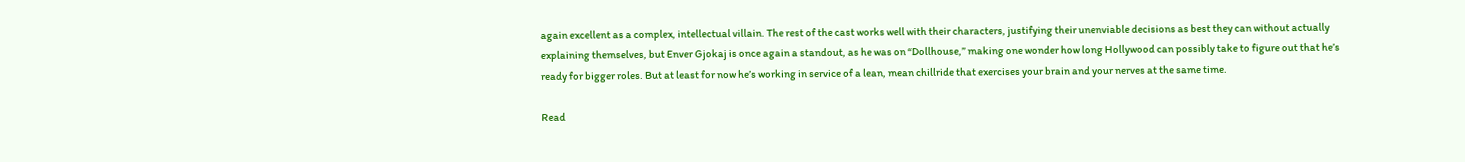again excellent as a complex, intellectual villain. The rest of the cast works well with their characters, justifying their unenviable decisions as best they can without actually explaining themselves, but Enver Gjokaj is once again a standout, as he was on “Dollhouse,” making one wonder how long Hollywood can possibly take to figure out that he’s ready for bigger roles. But at least for now he’s working in service of a lean, mean chillride that exercises your brain and your nerves at the same time.

Read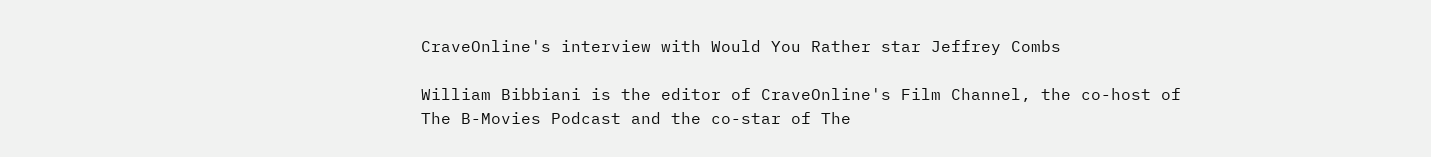CraveOnline's interview with Would You Rather star Jeffrey Combs

William Bibbiani is the editor of CraveOnline's Film Channel, the co-host of The B-Movies Podcast and the co-star of The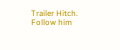Trailer Hitch. Follow him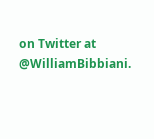on Twitter at @WilliamBibbiani.